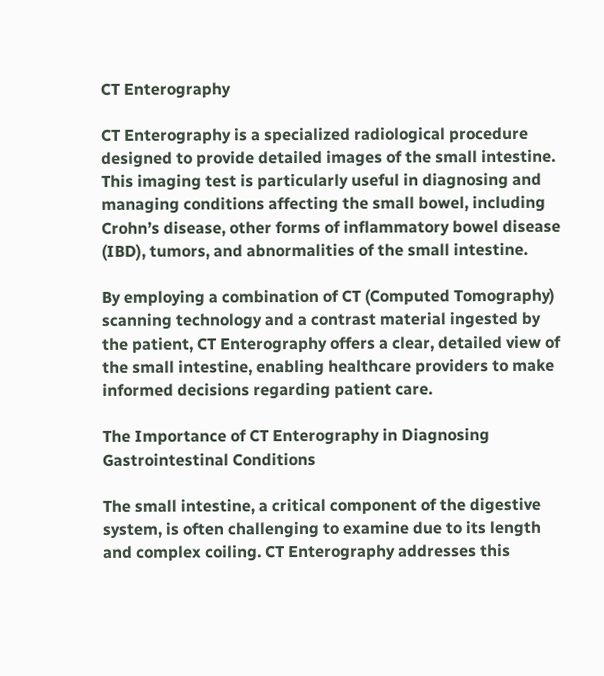CT Enterography

CT Enterography is a specialized radiological procedure designed to provide detailed images of the small intestine. This imaging test is particularly useful in diagnosing and managing conditions affecting the small bowel, including Crohn’s disease, other forms of inflammatory bowel disease (IBD), tumors, and abnormalities of the small intestine.

By employing a combination of CT (Computed Tomography) scanning technology and a contrast material ingested by the patient, CT Enterography offers a clear, detailed view of the small intestine, enabling healthcare providers to make informed decisions regarding patient care.

The Importance of CT Enterography in Diagnosing Gastrointestinal Conditions

The small intestine, a critical component of the digestive system, is often challenging to examine due to its length and complex coiling. CT Enterography addresses this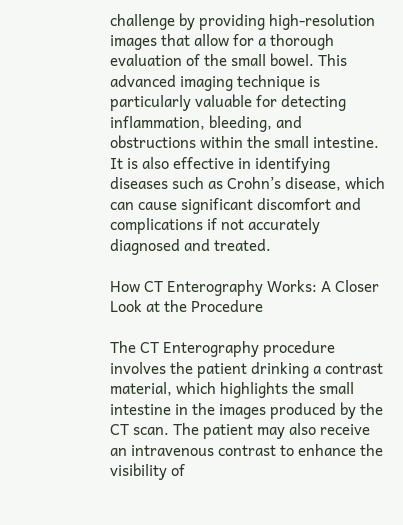challenge by providing high-resolution images that allow for a thorough evaluation of the small bowel. This advanced imaging technique is particularly valuable for detecting inflammation, bleeding, and obstructions within the small intestine. It is also effective in identifying diseases such as Crohn’s disease, which can cause significant discomfort and complications if not accurately diagnosed and treated.

How CT Enterography Works: A Closer Look at the Procedure

The CT Enterography procedure involves the patient drinking a contrast material, which highlights the small intestine in the images produced by the CT scan. The patient may also receive an intravenous contrast to enhance the visibility of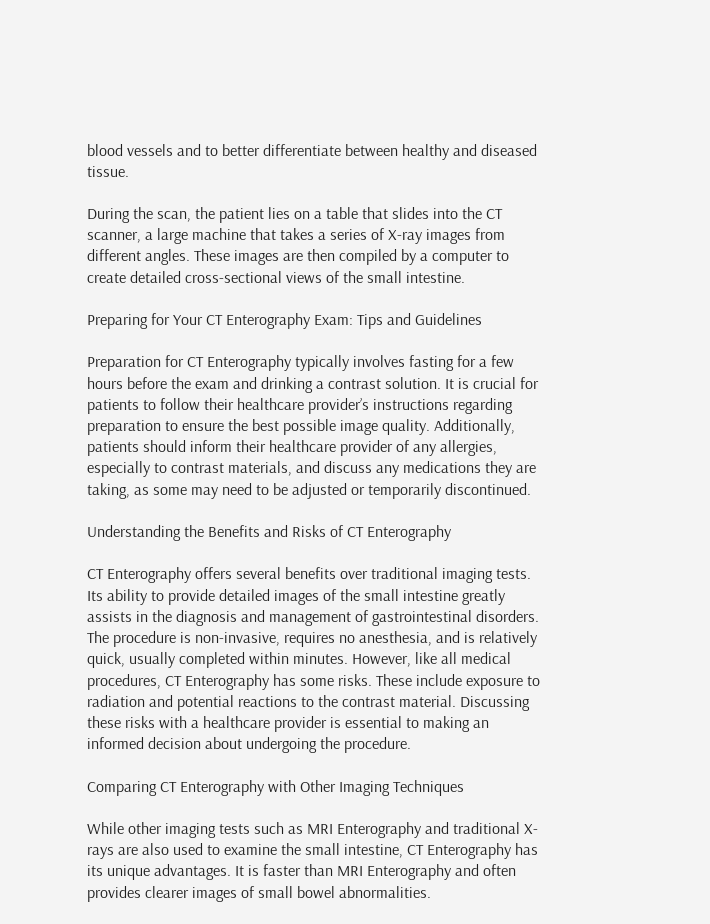blood vessels and to better differentiate between healthy and diseased tissue.

During the scan, the patient lies on a table that slides into the CT scanner, a large machine that takes a series of X-ray images from different angles. These images are then compiled by a computer to create detailed cross-sectional views of the small intestine.

Preparing for Your CT Enterography Exam: Tips and Guidelines

Preparation for CT Enterography typically involves fasting for a few hours before the exam and drinking a contrast solution. It is crucial for patients to follow their healthcare provider’s instructions regarding preparation to ensure the best possible image quality. Additionally, patients should inform their healthcare provider of any allergies, especially to contrast materials, and discuss any medications they are taking, as some may need to be adjusted or temporarily discontinued.

Understanding the Benefits and Risks of CT Enterography

CT Enterography offers several benefits over traditional imaging tests. Its ability to provide detailed images of the small intestine greatly assists in the diagnosis and management of gastrointestinal disorders. The procedure is non-invasive, requires no anesthesia, and is relatively quick, usually completed within minutes. However, like all medical procedures, CT Enterography has some risks. These include exposure to radiation and potential reactions to the contrast material. Discussing these risks with a healthcare provider is essential to making an informed decision about undergoing the procedure.

Comparing CT Enterography with Other Imaging Techniques

While other imaging tests such as MRI Enterography and traditional X-rays are also used to examine the small intestine, CT Enterography has its unique advantages. It is faster than MRI Enterography and often provides clearer images of small bowel abnormalities.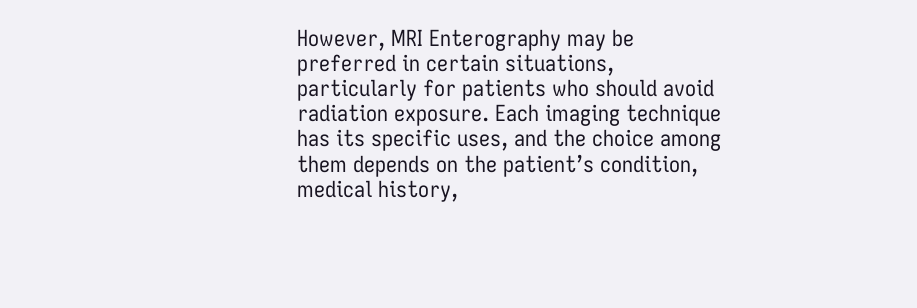However, MRI Enterography may be preferred in certain situations, particularly for patients who should avoid radiation exposure. Each imaging technique has its specific uses, and the choice among them depends on the patient’s condition, medical history,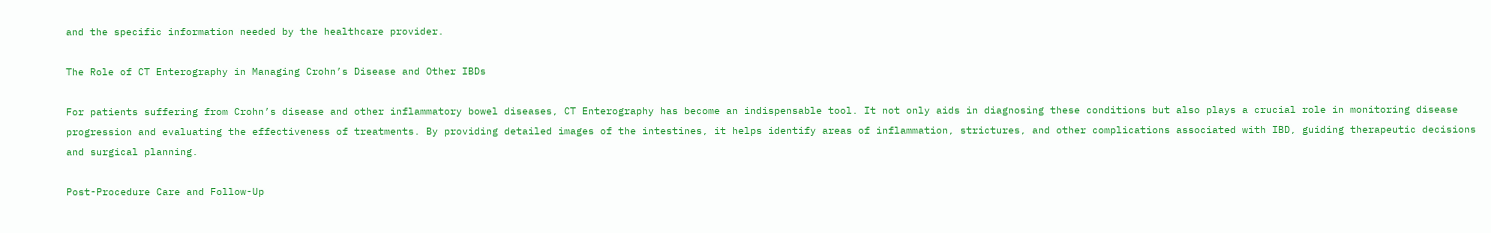and the specific information needed by the healthcare provider.

The Role of CT Enterography in Managing Crohn’s Disease and Other IBDs

For patients suffering from Crohn’s disease and other inflammatory bowel diseases, CT Enterography has become an indispensable tool. It not only aids in diagnosing these conditions but also plays a crucial role in monitoring disease progression and evaluating the effectiveness of treatments. By providing detailed images of the intestines, it helps identify areas of inflammation, strictures, and other complications associated with IBD, guiding therapeutic decisions and surgical planning.

Post-Procedure Care and Follow-Up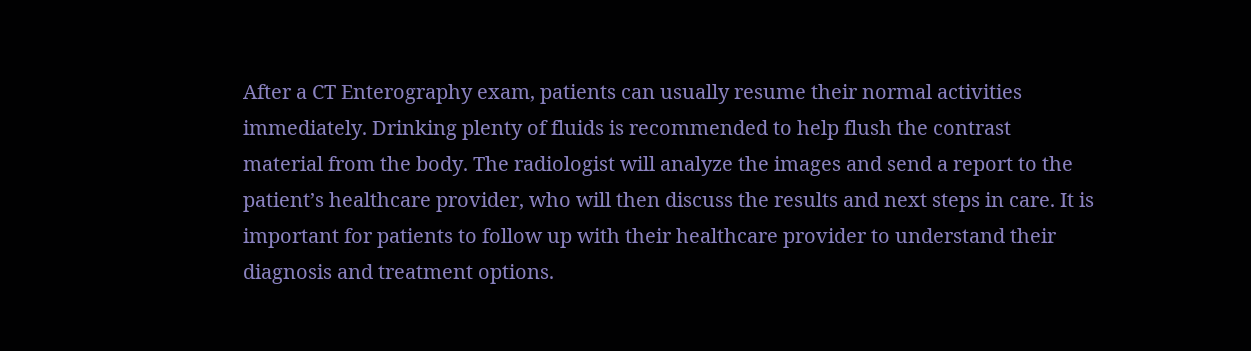After a CT Enterography exam, patients can usually resume their normal activities immediately. Drinking plenty of fluids is recommended to help flush the contrast material from the body. The radiologist will analyze the images and send a report to the patient’s healthcare provider, who will then discuss the results and next steps in care. It is important for patients to follow up with their healthcare provider to understand their diagnosis and treatment options.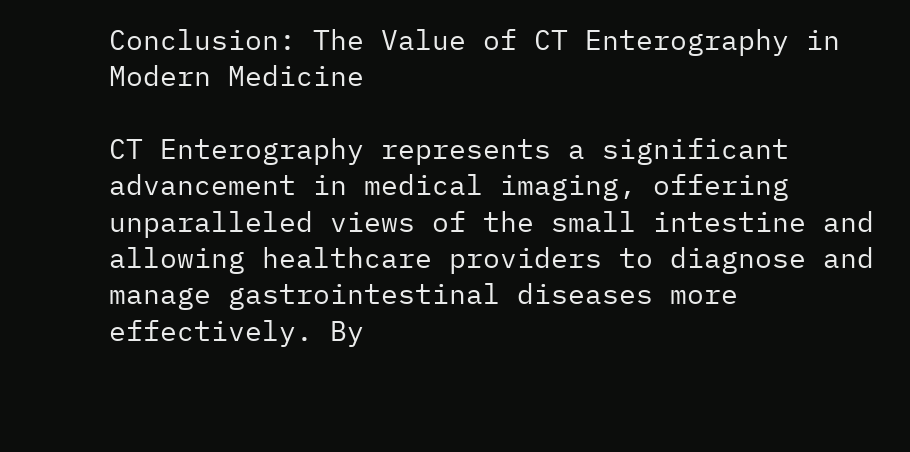Conclusion: The Value of CT Enterography in Modern Medicine

CT Enterography represents a significant advancement in medical imaging, offering unparalleled views of the small intestine and allowing healthcare providers to diagnose and manage gastrointestinal diseases more effectively. By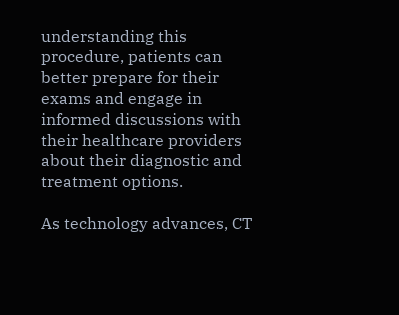understanding this procedure, patients can better prepare for their exams and engage in informed discussions with their healthcare providers about their diagnostic and treatment options.

As technology advances, CT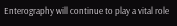Enterography will continue to play a vital role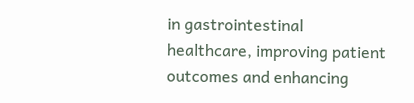in gastrointestinal healthcare, improving patient outcomes and enhancing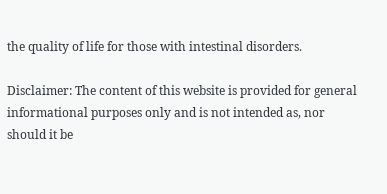the quality of life for those with intestinal disorders.

Disclaimer: The content of this website is provided for general informational purposes only and is not intended as, nor should it be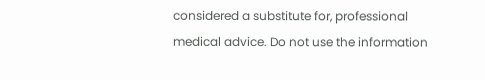considered a substitute for, professional medical advice. Do not use the information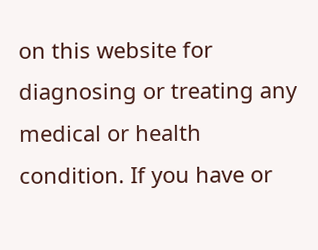on this website for diagnosing or treating any medical or health condition. If you have or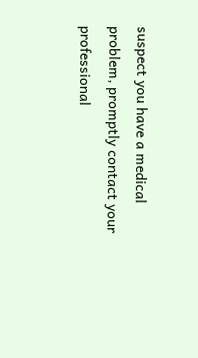suspect you have a medical problem, promptly contact your professional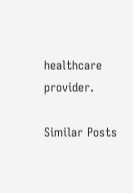healthcare provider.

Similar Posts